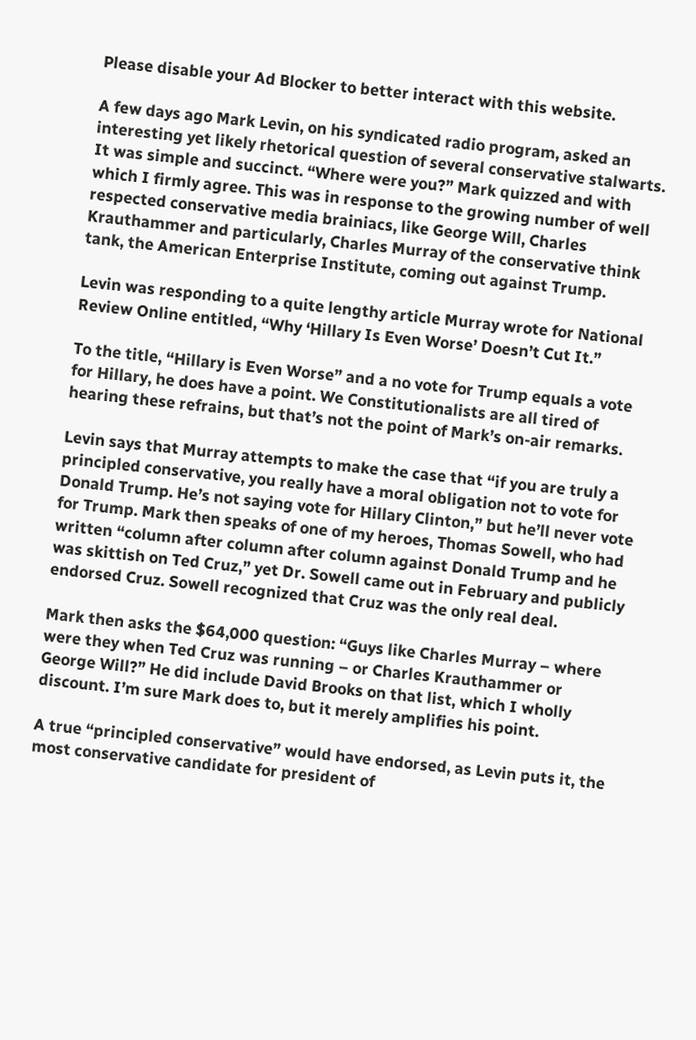Please disable your Ad Blocker to better interact with this website.

A few days ago Mark Levin, on his syndicated radio program, asked an interesting yet likely rhetorical question of several conservative stalwarts. It was simple and succinct. “Where were you?” Mark quizzed and with which I firmly agree. This was in response to the growing number of well respected conservative media brainiacs, like George Will, Charles Krauthammer and particularly, Charles Murray of the conservative think tank, the American Enterprise Institute, coming out against Trump.

Levin was responding to a quite lengthy article Murray wrote for National Review Online entitled, “Why ‘Hillary Is Even Worse’ Doesn’t Cut It.”

To the title, “Hillary is Even Worse” and a no vote for Trump equals a vote for Hillary, he does have a point. We Constitutionalists are all tired of hearing these refrains, but that’s not the point of Mark’s on-air remarks.

Levin says that Murray attempts to make the case that “if you are truly a principled conservative, you really have a moral obligation not to vote for Donald Trump. He’s not saying vote for Hillary Clinton,” but he’ll never vote for Trump. Mark then speaks of one of my heroes, Thomas Sowell, who had written “column after column after column against Donald Trump and he was skittish on Ted Cruz,” yet Dr. Sowell came out in February and publicly endorsed Cruz. Sowell recognized that Cruz was the only real deal.

Mark then asks the $64,000 question: “Guys like Charles Murray – where were they when Ted Cruz was running – or Charles Krauthammer or George Will?” He did include David Brooks on that list, which I wholly discount. I’m sure Mark does to, but it merely amplifies his point.

A true “principled conservative” would have endorsed, as Levin puts it, the most conservative candidate for president of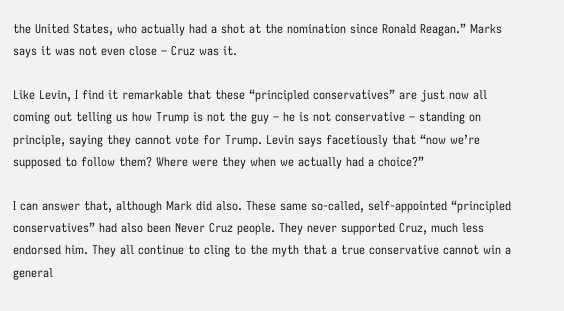the United States, who actually had a shot at the nomination since Ronald Reagan.” Marks says it was not even close – Cruz was it.

Like Levin, I find it remarkable that these “principled conservatives” are just now all coming out telling us how Trump is not the guy – he is not conservative – standing on principle, saying they cannot vote for Trump. Levin says facetiously that “now we’re supposed to follow them? Where were they when we actually had a choice?”

I can answer that, although Mark did also. These same so-called, self-appointed “principled conservatives” had also been Never Cruz people. They never supported Cruz, much less endorsed him. They all continue to cling to the myth that a true conservative cannot win a general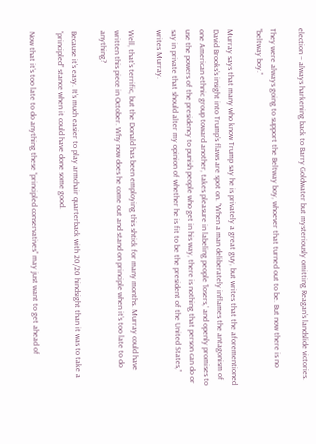election – always harkening back to Barry Goldwater but mysteriously omitting Reagan’s landslide victories.

They were always going to support the Beltway boy, whoever that turned out to be. But now there is no “beltway boy.”

Murray says that many who know Trump say he is privately a great guy, but writes that the aforementioned David Brooks’s insight into Trump’s flaws are spot on. “When a man deliberately inflames the antagonism of one American ethnic group toward another, takes pleasure in labeling people ‘losers,’ and openly promises to use the powers of the presidency to punish people who get in his way, there is nothing that person can do or say in private that should alter my opinion of whether he is fit to be the president of the United States,” writes Murray.

Well, that’s terrific, but the Donald has been employing this shtick for many months. Murray could have written this piece in October. Why now does he come out and stand on principle when it’s too late to do anything?

Because it’s easy. It’s much easier to play armchair quarterback with 20/20 hindsight than it was to take a “principled” stance when it could have done some good.

Now that it’s too late to do anything these “principled conservatives” may just want to get ahead of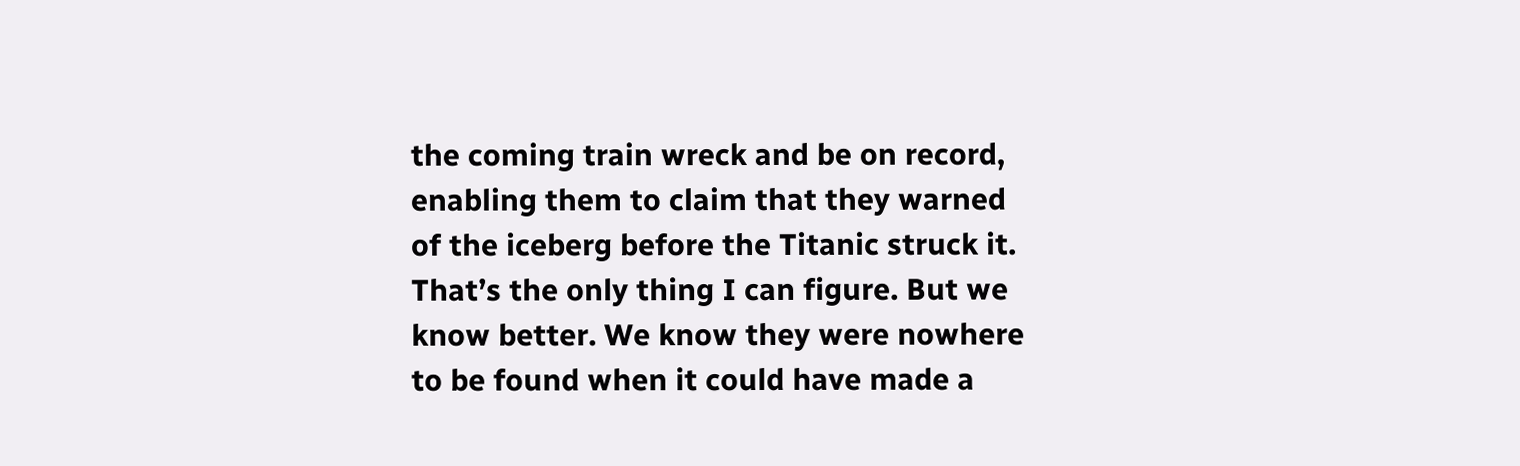the coming train wreck and be on record, enabling them to claim that they warned of the iceberg before the Titanic struck it. That’s the only thing I can figure. But we know better. We know they were nowhere to be found when it could have made a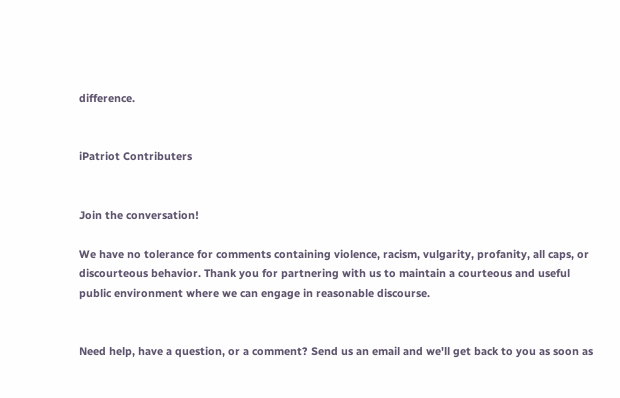difference.


iPatriot Contributers


Join the conversation!

We have no tolerance for comments containing violence, racism, vulgarity, profanity, all caps, or discourteous behavior. Thank you for partnering with us to maintain a courteous and useful public environment where we can engage in reasonable discourse.


Need help, have a question, or a comment? Send us an email and we'll get back to you as soon as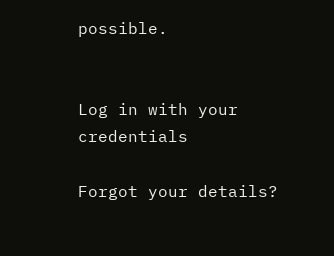possible.


Log in with your credentials

Forgot your details?